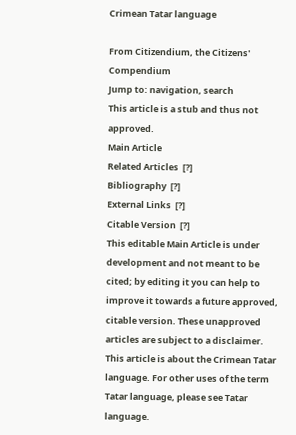Crimean Tatar language

From Citizendium, the Citizens' Compendium
Jump to: navigation, search
This article is a stub and thus not approved.
Main Article
Related Articles  [?]
Bibliography  [?]
External Links  [?]
Citable Version  [?]
This editable Main Article is under development and not meant to be cited; by editing it you can help to improve it towards a future approved, citable version. These unapproved articles are subject to a disclaimer.
This article is about the Crimean Tatar language. For other uses of the term Tatar language, please see Tatar language.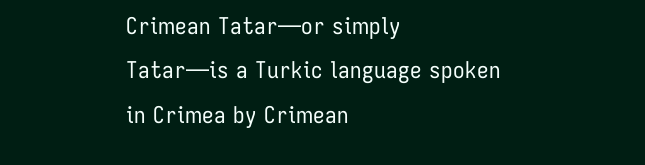Crimean Tatar—or simply Tatar—is a Turkic language spoken in Crimea by Crimean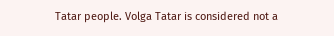Tatar people. Volga Tatar is considered not a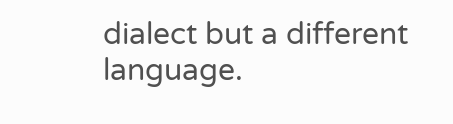dialect but a different language.